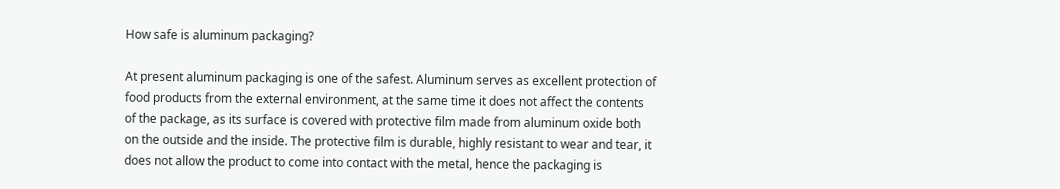How safe is aluminum packaging?

At present aluminum packaging is one of the safest. Aluminum serves as excellent protection of food products from the external environment, at the same time it does not affect the contents of the package, as its surface is covered with protective film made from aluminum oxide both on the outside and the inside. The protective film is durable, highly resistant to wear and tear, it does not allow the product to come into contact with the metal, hence the packaging is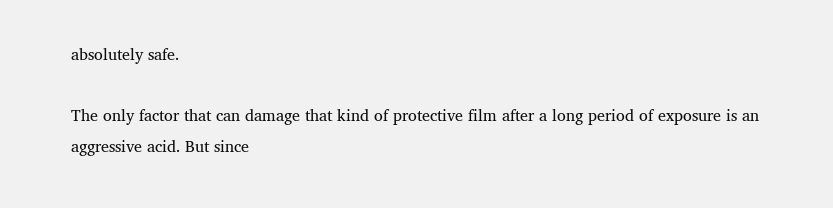absolutely safe.

The only factor that can damage that kind of protective film after a long period of exposure is an aggressive acid. But since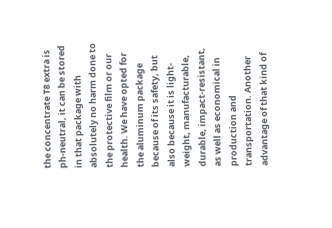the concentrate T8 extra is ph-neutral, it can be stored in that package with absolutely no harm done to the protective film or our health. We have opted for the aluminum package because of its safety, but also because it is light-weight, manufacturable, durable, impact-resistant, as well as economical in production and transportation. Another advantage of that kind of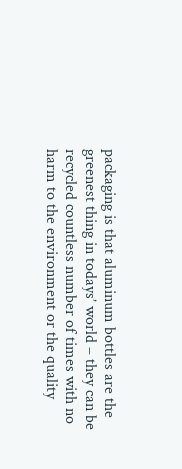packaging is that aluminum bottles are the greenest thing in todays’ world – they can be recycled countless number of times with no harm to the environment or the quality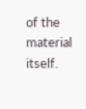of the material itself.